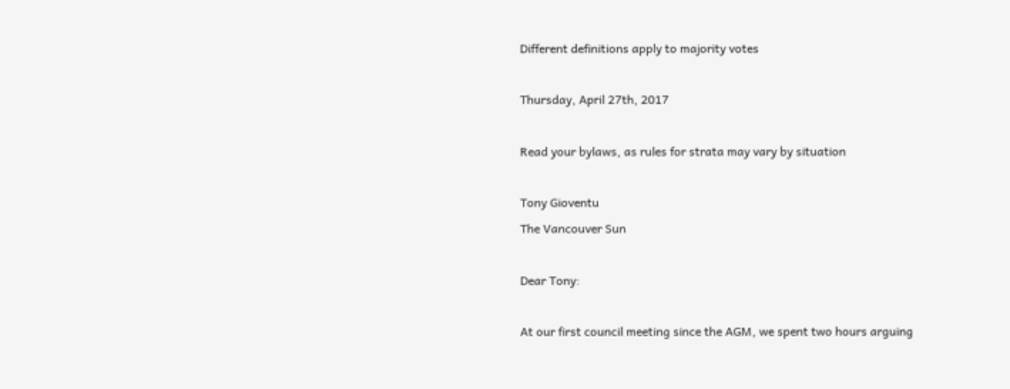Different definitions apply to majority votes

Thursday, April 27th, 2017

Read your bylaws, as rules for strata may vary by situation

Tony Gioventu
The Vancouver Sun

Dear Tony:

At our first council meeting since the AGM, we spent two hours arguing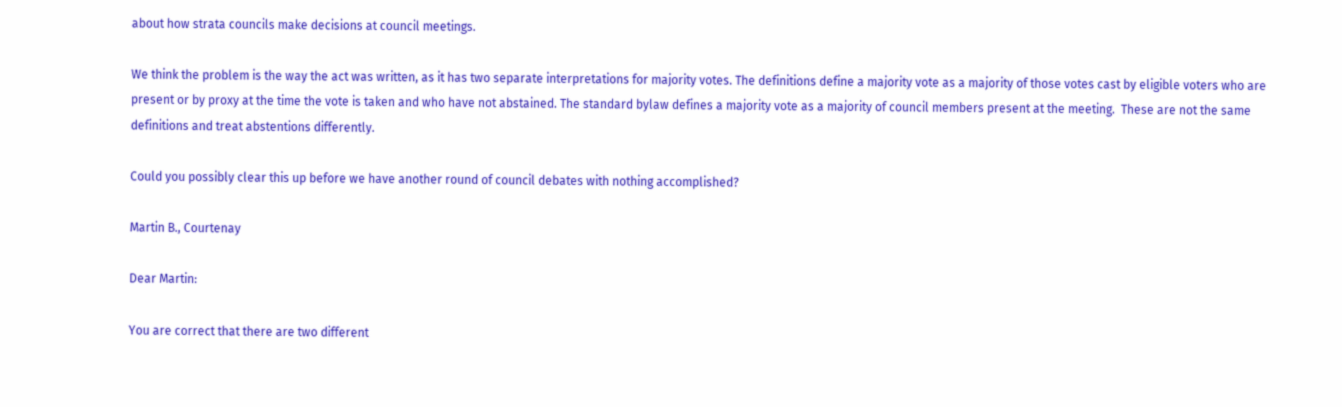about how strata councils make decisions at council meetings.

We think the problem is the way the act was written, as it has two separate interpretations for majority votes. The definitions define a majority vote as a majority of those votes cast by eligible voters who are present or by proxy at the time the vote is taken and who have not abstained. The standard bylaw defines a majority vote as a majority of council members present at the meeting.  These are not the same definitions and treat abstentions differently.

Could you possibly clear this up before we have another round of council debates with nothing accomplished?

Martin B., Courtenay

Dear Martin:

You are correct that there are two different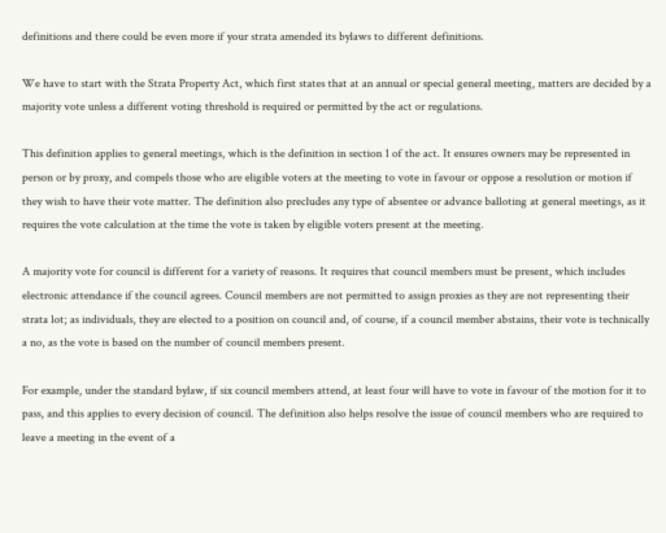definitions and there could be even more if your strata amended its bylaws to different definitions.

We have to start with the Strata Property Act, which first states that at an annual or special general meeting, matters are decided by a majority vote unless a different voting threshold is required or permitted by the act or regulations.

This definition applies to general meetings, which is the definition in section 1 of the act. It ensures owners may be represented in person or by proxy, and compels those who are eligible voters at the meeting to vote in favour or oppose a resolution or motion if they wish to have their vote matter. The definition also precludes any type of absentee or advance balloting at general meetings, as it requires the vote calculation at the time the vote is taken by eligible voters present at the meeting.

A majority vote for council is different for a variety of reasons. It requires that council members must be present, which includes electronic attendance if the council agrees. Council members are not permitted to assign proxies as they are not representing their strata lot; as individuals, they are elected to a position on council and, of course, if a council member abstains, their vote is technically a no, as the vote is based on the number of council members present.

For example, under the standard bylaw, if six council members attend, at least four will have to vote in favour of the motion for it to pass, and this applies to every decision of council. The definition also helps resolve the issue of council members who are required to leave a meeting in the event of a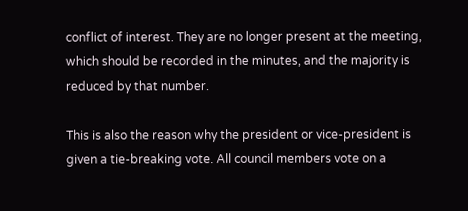conflict of interest. They are no longer present at the meeting, which should be recorded in the minutes, and the majority is reduced by that number.

This is also the reason why the president or vice-president is given a tie-breaking vote. All council members vote on a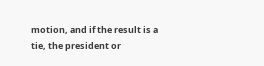motion, and if the result is a tie, the president or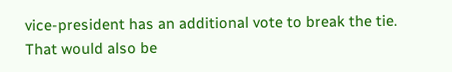vice-president has an additional vote to break the tie. That would also be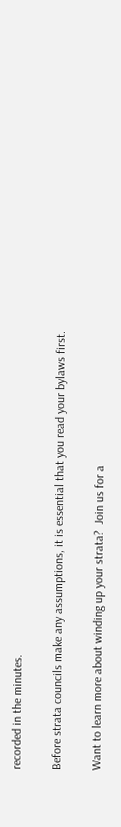recorded in the minutes.

Before strata councils make any assumptions, it is essential that you read your bylaws first.

Want to learn more about winding up your strata?  Join us for a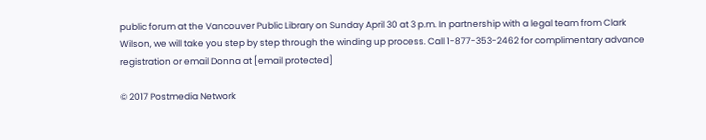public forum at the Vancouver Public Library on Sunday April 30 at 3 p.m. In partnership with a legal team from Clark Wilson, we will take you step by step through the winding up process. Call 1-877-353-2462 for complimentary advance registration or email Donna at [email protected]

© 2017 Postmedia Network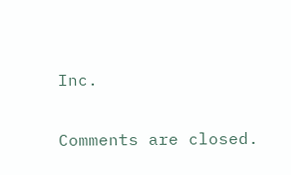Inc.

Comments are closed.